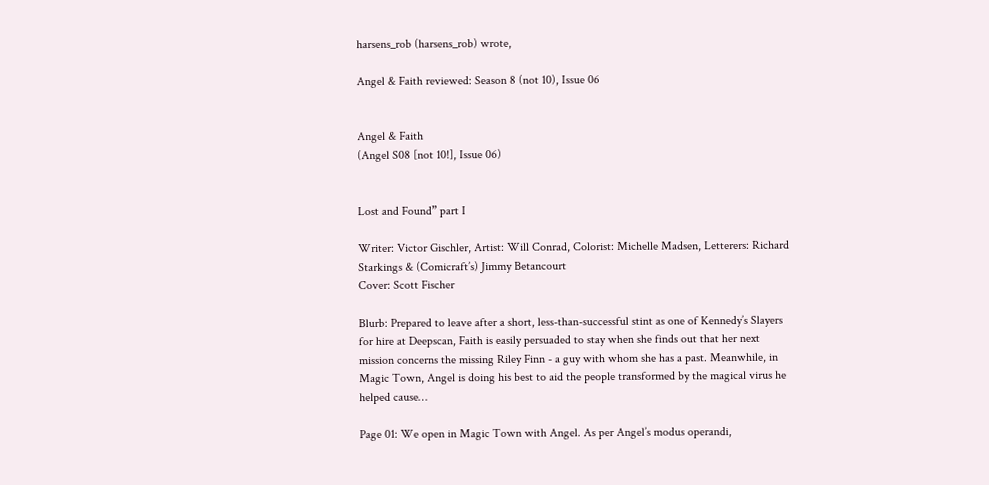harsens_rob (harsens_rob) wrote,

Angel & Faith reviewed: Season 8 (not 10), Issue 06


Angel & Faith
(Angel S08 [not 10!], Issue 06)


Lost and Found” part I

Writer: Victor Gischler, Artist: Will Conrad, Colorist: Michelle Madsen, Letterers: Richard Starkings & (Comicraft’s) Jimmy Betancourt
Cover: Scott Fischer

Blurb: Prepared to leave after a short, less-than-successful stint as one of Kennedy’s Slayers for hire at Deepscan, Faith is easily persuaded to stay when she finds out that her next mission concerns the missing Riley Finn - a guy with whom she has a past. Meanwhile, in Magic Town, Angel is doing his best to aid the people transformed by the magical virus he helped cause…

Page 01: We open in Magic Town with Angel. As per Angel’s modus operandi,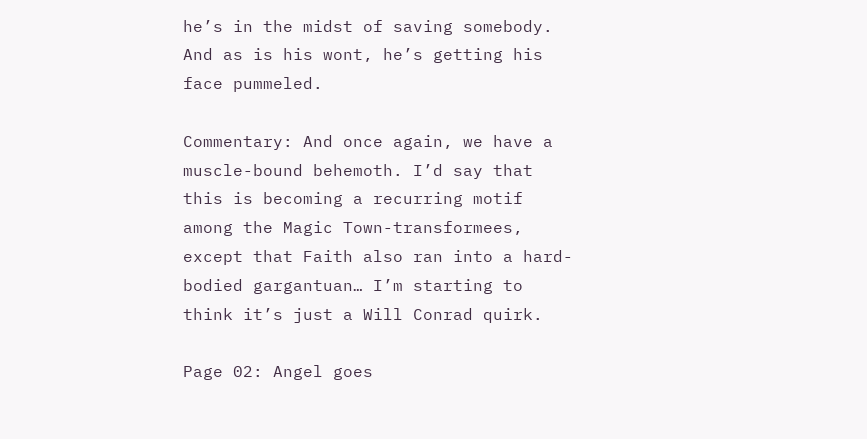he’s in the midst of saving somebody. And as is his wont, he’s getting his face pummeled.

Commentary: And once again, we have a muscle-bound behemoth. I’d say that this is becoming a recurring motif among the Magic Town-transformees, except that Faith also ran into a hard-bodied gargantuan… I’m starting to think it’s just a Will Conrad quirk.

Page 02: Angel goes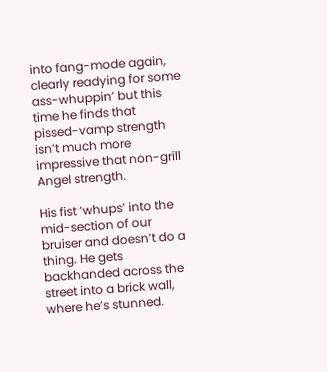into fang-mode again, clearly readying for some ass-whuppin’ but this time he finds that pissed-vamp strength isn’t much more impressive that non-grill Angel strength.

His fist ‘whups’ into the mid-section of our bruiser and doesn’t do a thing. He gets backhanded across the street into a brick wall, where he’s stunned.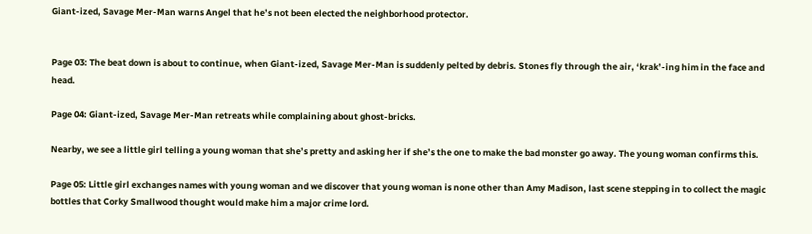Giant-ized, Savage Mer-Man warns Angel that he’s not been elected the neighborhood protector.


Page 03: The beat down is about to continue, when Giant-ized, Savage Mer-Man is suddenly pelted by debris. Stones fly through the air, ‘krak’-ing him in the face and head.

Page 04: Giant-ized, Savage Mer-Man retreats while complaining about ghost-bricks.

Nearby, we see a little girl telling a young woman that she’s pretty and asking her if she’s the one to make the bad monster go away. The young woman confirms this.

Page 05: Little girl exchanges names with young woman and we discover that young woman is none other than Amy Madison, last scene stepping in to collect the magic bottles that Corky Smallwood thought would make him a major crime lord.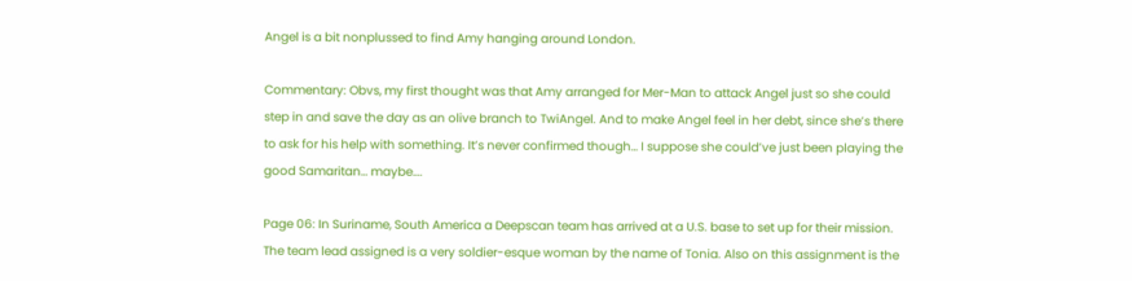Angel is a bit nonplussed to find Amy hanging around London.

Commentary: Obvs, my first thought was that Amy arranged for Mer-Man to attack Angel just so she could step in and save the day as an olive branch to TwiAngel. And to make Angel feel in her debt, since she’s there to ask for his help with something. It’s never confirmed though… I suppose she could’ve just been playing the good Samaritan… maybe….

Page 06: In Suriname, South America a Deepscan team has arrived at a U.S. base to set up for their mission. The team lead assigned is a very soldier-esque woman by the name of Tonia. Also on this assignment is the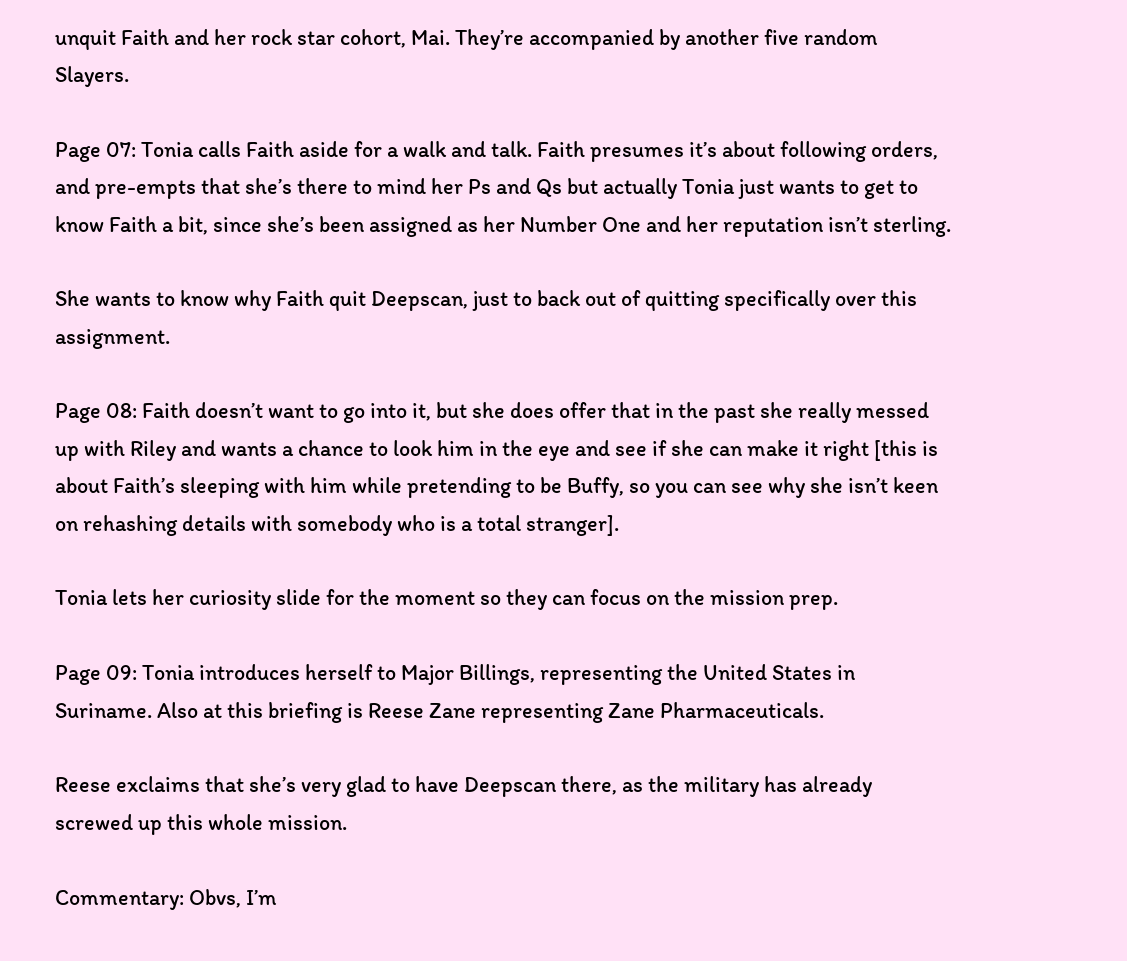unquit Faith and her rock star cohort, Mai. They’re accompanied by another five random Slayers.

Page 07: Tonia calls Faith aside for a walk and talk. Faith presumes it’s about following orders, and pre-empts that she’s there to mind her Ps and Qs but actually Tonia just wants to get to know Faith a bit, since she’s been assigned as her Number One and her reputation isn’t sterling.

She wants to know why Faith quit Deepscan, just to back out of quitting specifically over this assignment.

Page 08: Faith doesn’t want to go into it, but she does offer that in the past she really messed up with Riley and wants a chance to look him in the eye and see if she can make it right [this is about Faith’s sleeping with him while pretending to be Buffy, so you can see why she isn’t keen on rehashing details with somebody who is a total stranger].

Tonia lets her curiosity slide for the moment so they can focus on the mission prep.

Page 09: Tonia introduces herself to Major Billings, representing the United States in Suriname. Also at this briefing is Reese Zane representing Zane Pharmaceuticals.

Reese exclaims that she’s very glad to have Deepscan there, as the military has already screwed up this whole mission.

Commentary: Obvs, I’m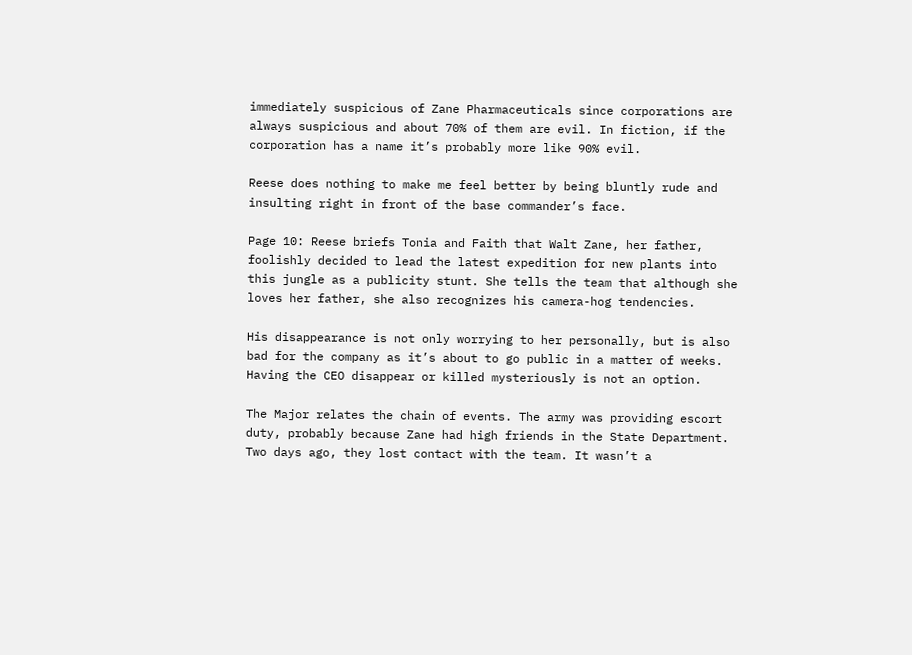immediately suspicious of Zane Pharmaceuticals since corporations are always suspicious and about 70% of them are evil. In fiction, if the corporation has a name it’s probably more like 90% evil.

Reese does nothing to make me feel better by being bluntly rude and insulting right in front of the base commander’s face.

Page 10: Reese briefs Tonia and Faith that Walt Zane, her father, foolishly decided to lead the latest expedition for new plants into this jungle as a publicity stunt. She tells the team that although she loves her father, she also recognizes his camera-hog tendencies.

His disappearance is not only worrying to her personally, but is also bad for the company as it’s about to go public in a matter of weeks. Having the CEO disappear or killed mysteriously is not an option.

The Major relates the chain of events. The army was providing escort duty, probably because Zane had high friends in the State Department. Two days ago, they lost contact with the team. It wasn’t a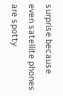surprise because even satellite phones are spotty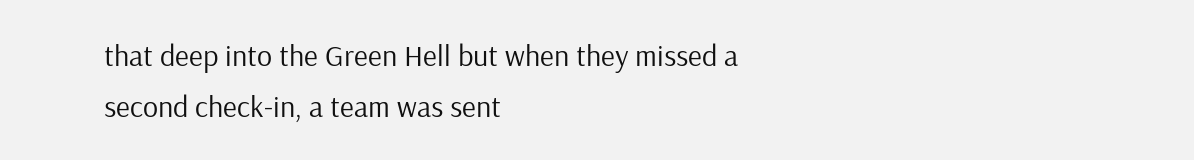that deep into the Green Hell but when they missed a second check-in, a team was sent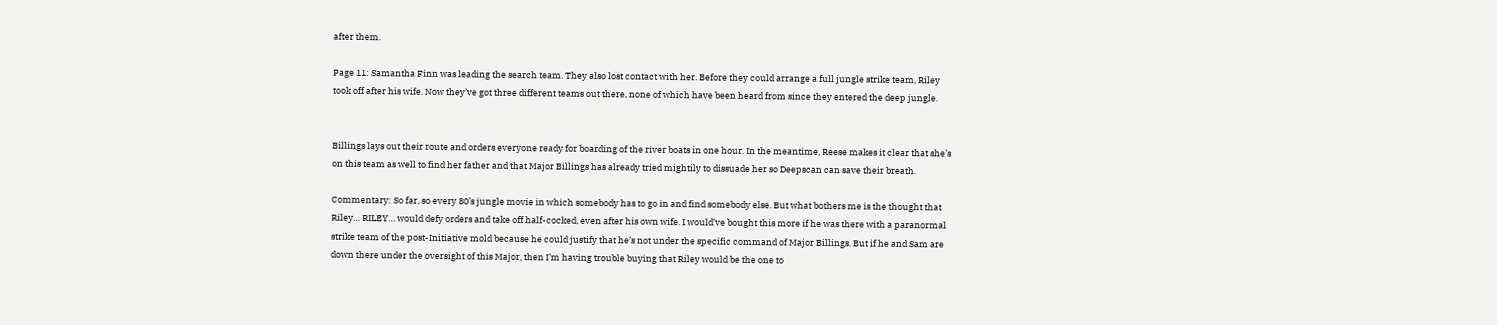after them.

Page 11: Samantha Finn was leading the search team. They also lost contact with her. Before they could arrange a full jungle strike team, Riley took off after his wife. Now they’ve got three different teams out there, none of which have been heard from since they entered the deep jungle.


Billings lays out their route and orders everyone ready for boarding of the river boats in one hour. In the meantime, Reese makes it clear that she’s on this team as well to find her father and that Major Billings has already tried mightily to dissuade her so Deepscan can save their breath.

Commentary: So far, so every 80’s jungle movie in which somebody has to go in and find somebody else. But what bothers me is the thought that Riley… RILEY… would defy orders and take off half-cocked, even after his own wife. I would’ve bought this more if he was there with a paranormal strike team of the post-Initiative mold because he could justify that he’s not under the specific command of Major Billings. But if he and Sam are down there under the oversight of this Major, then I’m having trouble buying that Riley would be the one to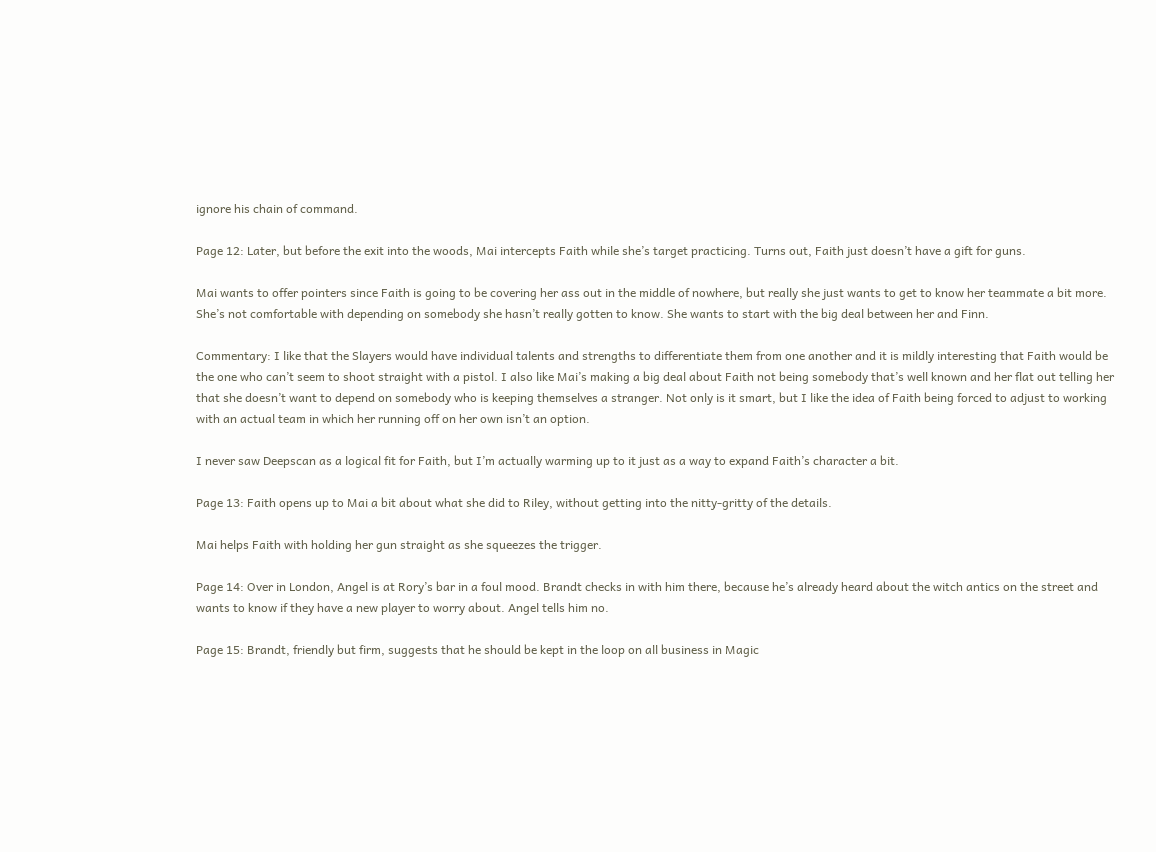ignore his chain of command.

Page 12: Later, but before the exit into the woods, Mai intercepts Faith while she’s target practicing. Turns out, Faith just doesn’t have a gift for guns.

Mai wants to offer pointers since Faith is going to be covering her ass out in the middle of nowhere, but really she just wants to get to know her teammate a bit more. She’s not comfortable with depending on somebody she hasn’t really gotten to know. She wants to start with the big deal between her and Finn.

Commentary: I like that the Slayers would have individual talents and strengths to differentiate them from one another and it is mildly interesting that Faith would be the one who can’t seem to shoot straight with a pistol. I also like Mai’s making a big deal about Faith not being somebody that’s well known and her flat out telling her that she doesn’t want to depend on somebody who is keeping themselves a stranger. Not only is it smart, but I like the idea of Faith being forced to adjust to working with an actual team in which her running off on her own isn’t an option.

I never saw Deepscan as a logical fit for Faith, but I’m actually warming up to it just as a way to expand Faith’s character a bit.

Page 13: Faith opens up to Mai a bit about what she did to Riley, without getting into the nitty-gritty of the details.

Mai helps Faith with holding her gun straight as she squeezes the trigger.

Page 14: Over in London, Angel is at Rory’s bar in a foul mood. Brandt checks in with him there, because he’s already heard about the witch antics on the street and wants to know if they have a new player to worry about. Angel tells him no.

Page 15: Brandt, friendly but firm, suggests that he should be kept in the loop on all business in Magic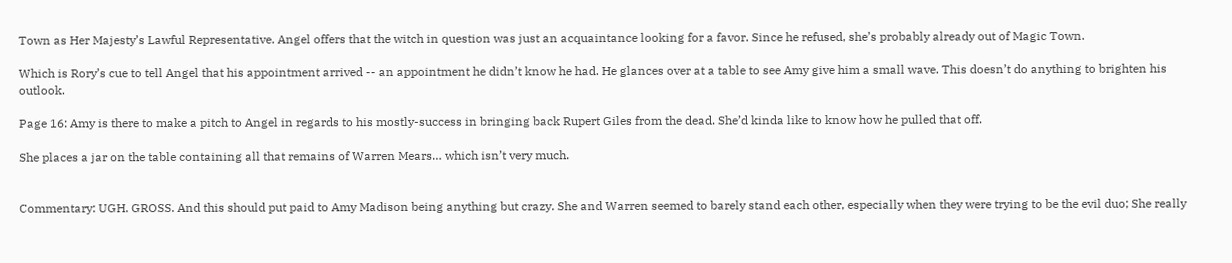Town as Her Majesty’s Lawful Representative. Angel offers that the witch in question was just an acquaintance looking for a favor. Since he refused, she’s probably already out of Magic Town.

Which is Rory’s cue to tell Angel that his appointment arrived -- an appointment he didn’t know he had. He glances over at a table to see Amy give him a small wave. This doesn’t do anything to brighten his outlook.

Page 16: Amy is there to make a pitch to Angel in regards to his mostly-success in bringing back Rupert Giles from the dead. She’d kinda like to know how he pulled that off.

She places a jar on the table containing all that remains of Warren Mears… which isn’t very much.


Commentary: UGH. GROSS. And this should put paid to Amy Madison being anything but crazy. She and Warren seemed to barely stand each other, especially when they were trying to be the evil duo; She really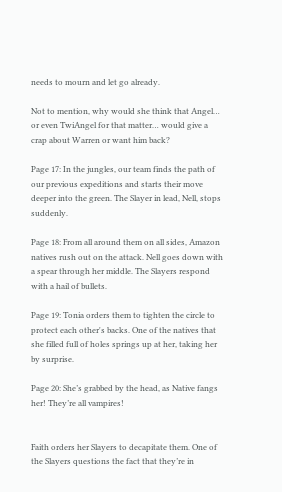needs to mourn and let go already.

Not to mention, why would she think that Angel… or even TwiAngel for that matter… would give a crap about Warren or want him back?

Page 17: In the jungles, our team finds the path of our previous expeditions and starts their move deeper into the green. The Slayer in lead, Nell, stops suddenly.

Page 18: From all around them on all sides, Amazon natives rush out on the attack. Nell goes down with a spear through her middle. The Slayers respond with a hail of bullets.

Page 19: Tonia orders them to tighten the circle to protect each other's backs. One of the natives that she filled full of holes springs up at her, taking her by surprise.

Page 20: She’s grabbed by the head, as Native fangs her! They’re all vampires!


Faith orders her Slayers to decapitate them. One of the Slayers questions the fact that they’re in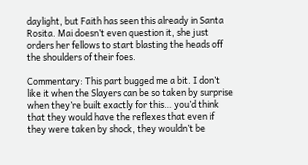daylight, but Faith has seen this already in Santa Rosita. Mai doesn’t even question it, she just orders her fellows to start blasting the heads off the shoulders of their foes.

Commentary: This part bugged me a bit. I don’t like it when the Slayers can be so taken by surprise when they’re built exactly for this… you’d think that they would have the reflexes that even if they were taken by shock, they wouldn’t be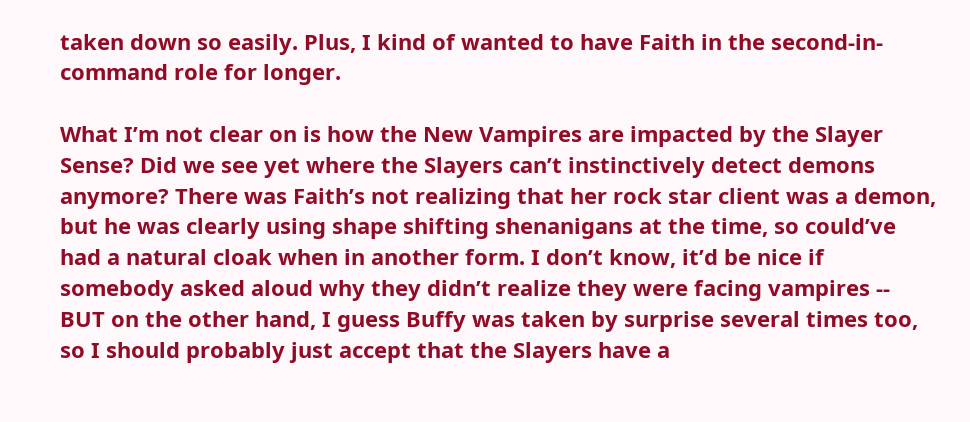taken down so easily. Plus, I kind of wanted to have Faith in the second-in-command role for longer.

What I’m not clear on is how the New Vampires are impacted by the Slayer Sense? Did we see yet where the Slayers can’t instinctively detect demons anymore? There was Faith’s not realizing that her rock star client was a demon, but he was clearly using shape shifting shenanigans at the time, so could’ve had a natural cloak when in another form. I don’t know, it’d be nice if somebody asked aloud why they didn’t realize they were facing vampires -- BUT on the other hand, I guess Buffy was taken by surprise several times too, so I should probably just accept that the Slayers have a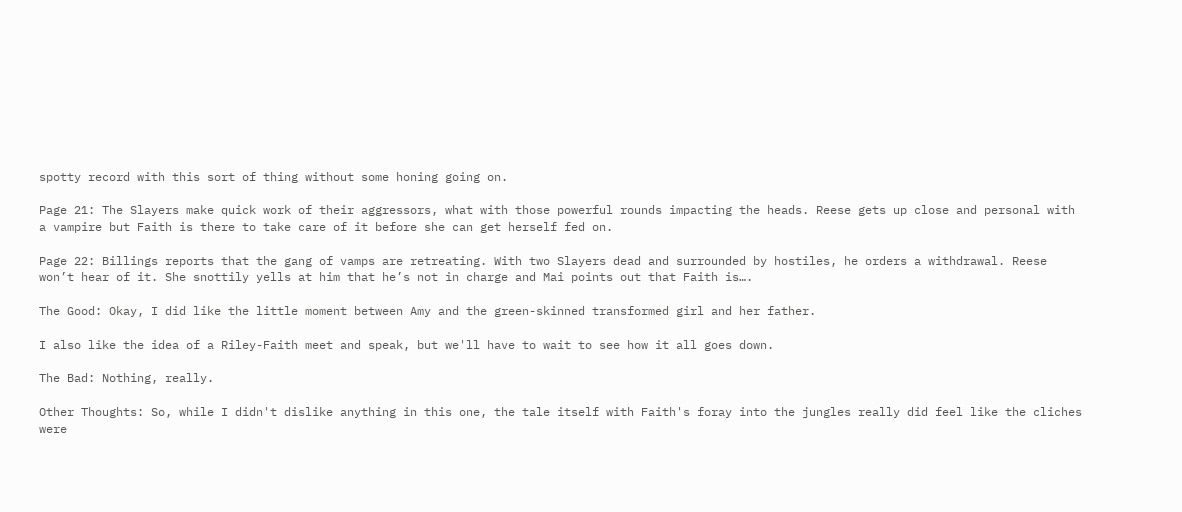spotty record with this sort of thing without some honing going on.

Page 21: The Slayers make quick work of their aggressors, what with those powerful rounds impacting the heads. Reese gets up close and personal with a vampire but Faith is there to take care of it before she can get herself fed on.

Page 22: Billings reports that the gang of vamps are retreating. With two Slayers dead and surrounded by hostiles, he orders a withdrawal. Reese won’t hear of it. She snottily yells at him that he’s not in charge and Mai points out that Faith is….

The Good: Okay, I did like the little moment between Amy and the green-skinned transformed girl and her father.

I also like the idea of a Riley-Faith meet and speak, but we'll have to wait to see how it all goes down.

The Bad: Nothing, really.

Other Thoughts: So, while I didn't dislike anything in this one, the tale itself with Faith's foray into the jungles really did feel like the cliches were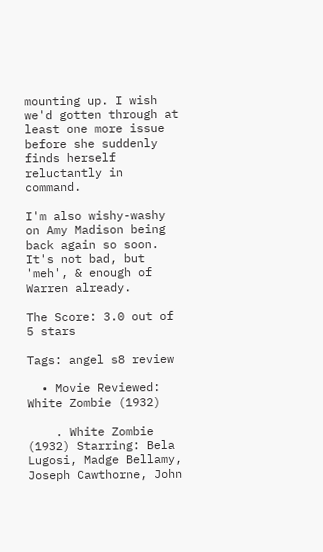mounting up. I wish we'd gotten through at least one more issue before she suddenly finds herself reluctantly in command.

I'm also wishy-washy on Amy Madison being back again so soon. It's not bad, but 'meh', & enough of Warren already.

The Score: 3.0 out of 5 stars

Tags: angel s8 review

  • Movie Reviewed: White Zombie (1932)

    . White Zombie (1932) Starring: Bela Lugosi, Madge Bellamy, Joseph Cawthorne, John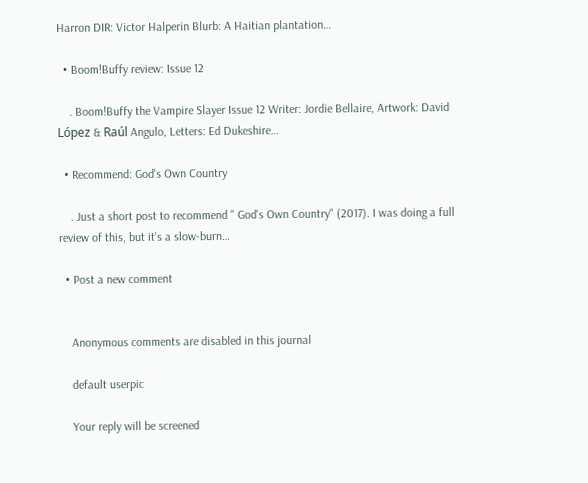Harron DIR: Victor Halperin Blurb: A Haitian plantation…

  • Boom!Buffy review: Issue 12

    . Boom!Buffy the Vampire Slayer Issue 12 Writer: Jordie Bellaire, Artwork: David López & Raúl Angulo, Letters: Ed Dukeshire…

  • Recommend: God's Own Country

    . Just a short post to recommend " God's Own Country" (2017). I was doing a full review of this, but it's a slow-burn…

  • Post a new comment


    Anonymous comments are disabled in this journal

    default userpic

    Your reply will be screened